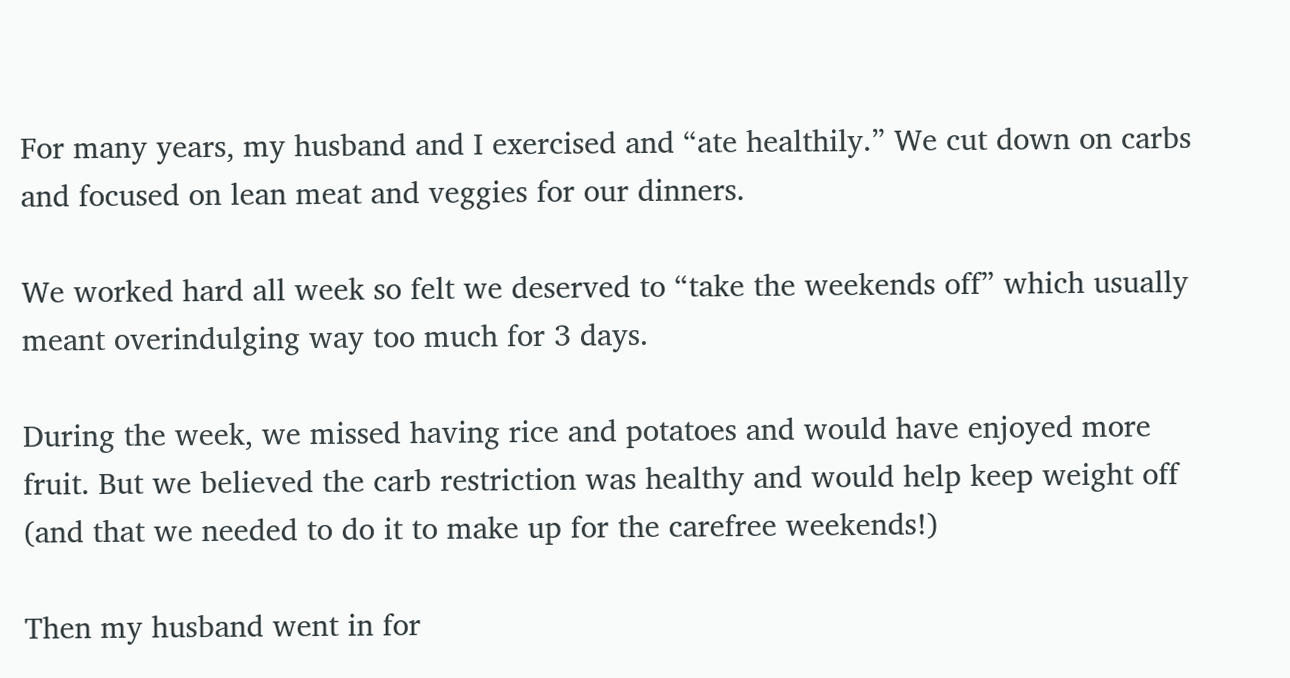For many years, my husband and I exercised and “ate healthily.” We cut down on carbs and focused on lean meat and veggies for our dinners.

We worked hard all week so felt we deserved to “take the weekends off” which usually meant overindulging way too much for 3 days.

During the week, we missed having rice and potatoes and would have enjoyed more fruit. But we believed the carb restriction was healthy and would help keep weight off (and that we needed to do it to make up for the carefree weekends!)

Then my husband went in for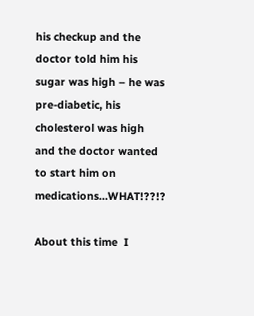his checkup and the doctor told him his sugar was high – he was pre-diabetic, his cholesterol was high and the doctor wanted to start him on medications…WHAT!??!?

About this time  I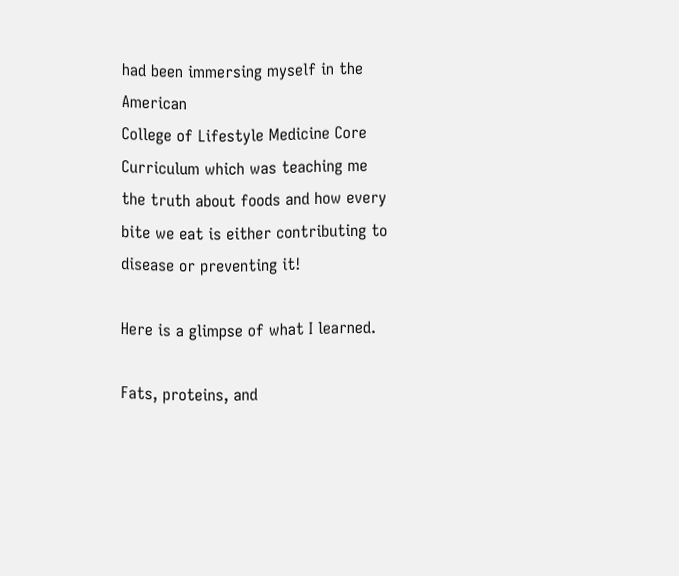had been immersing myself in the American
College of Lifestyle Medicine Core Curriculum which was teaching me the truth about foods and how every bite we eat is either contributing to disease or preventing it!

Here is a glimpse of what I learned.

Fats, proteins, and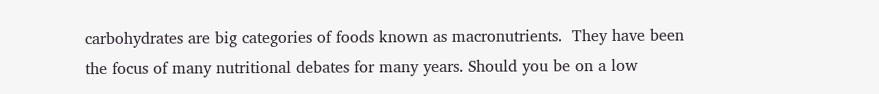carbohydrates are big categories of foods known as macronutrients.  They have been the focus of many nutritional debates for many years. Should you be on a low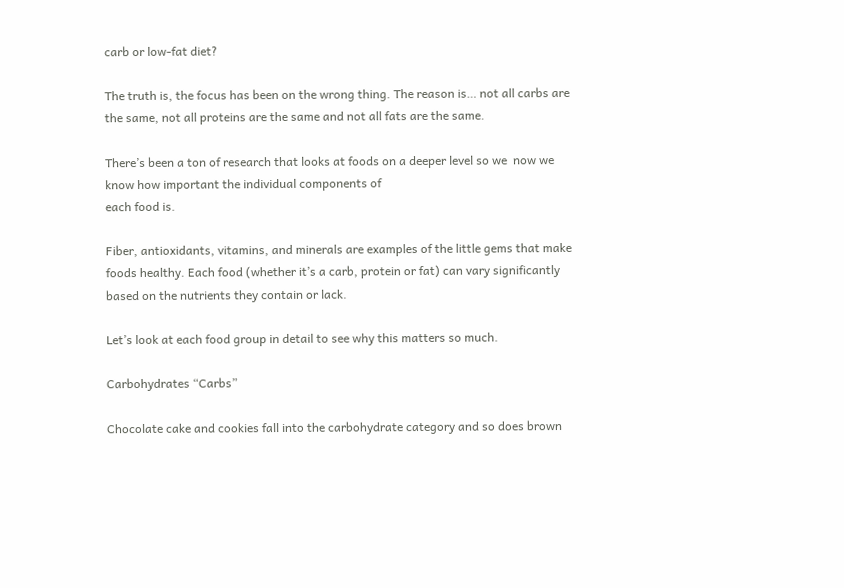carb or low-fat diet?

The truth is, the focus has been on the wrong thing. The reason is… not all carbs are the same, not all proteins are the same and not all fats are the same.

There’s been a ton of research that looks at foods on a deeper level so we  now we know how important the individual components of
each food is.

Fiber, antioxidants, vitamins, and minerals are examples of the little gems that make foods healthy. Each food (whether it’s a carb, protein or fat) can vary significantly based on the nutrients they contain or lack.

Let’s look at each food group in detail to see why this matters so much.

Carbohydrates “Carbs”

Chocolate cake and cookies fall into the carbohydrate category and so does brown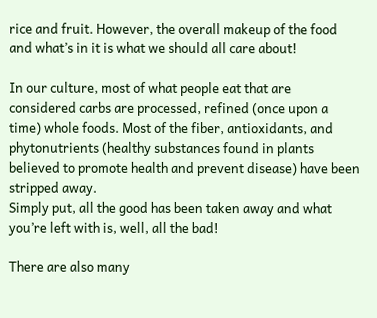rice and fruit. However, the overall makeup of the food and what’s in it is what we should all care about!

In our culture, most of what people eat that are considered carbs are processed, refined (once upon a time) whole foods. Most of the fiber, antioxidants, and phytonutrients (healthy substances found in plants believed to promote health and prevent disease) have been stripped away.
Simply put, all the good has been taken away and what you’re left with is, well, all the bad!

There are also many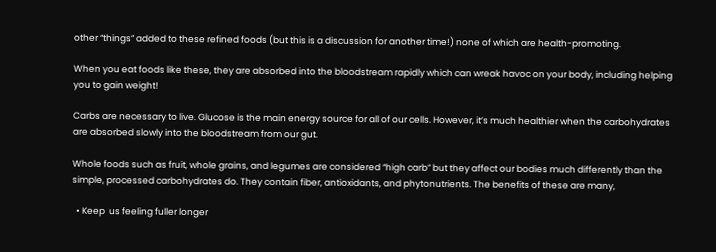other “things” added to these refined foods (but this is a discussion for another time!) none of which are health-promoting.

When you eat foods like these, they are absorbed into the bloodstream rapidly which can wreak havoc on your body, including helping you to gain weight!

Carbs are necessary to live. Glucose is the main energy source for all of our cells. However, it’s much healthier when the carbohydrates are absorbed slowly into the bloodstream from our gut.

Whole foods such as fruit, whole grains, and legumes are considered “high carb” but they affect our bodies much differently than the simple, processed carbohydrates do. They contain fiber, antioxidants, and phytonutrients. The benefits of these are many,

  • Keep  us feeling fuller longer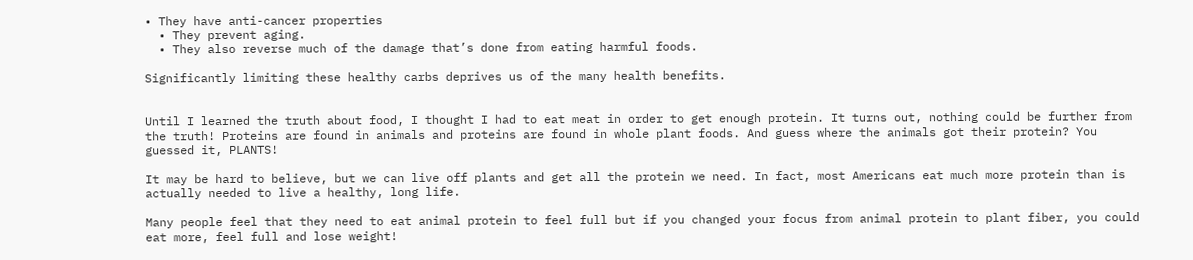• They have anti-cancer properties
  • They prevent aging.
  • They also reverse much of the damage that’s done from eating harmful foods.

Significantly limiting these healthy carbs deprives us of the many health benefits.


Until I learned the truth about food, I thought I had to eat meat in order to get enough protein. It turns out, nothing could be further from the truth! Proteins are found in animals and proteins are found in whole plant foods. And guess where the animals got their protein? You guessed it, PLANTS!

It may be hard to believe, but we can live off plants and get all the protein we need. In fact, most Americans eat much more protein than is actually needed to live a healthy, long life.

Many people feel that they need to eat animal protein to feel full but if you changed your focus from animal protein to plant fiber, you could eat more, feel full and lose weight!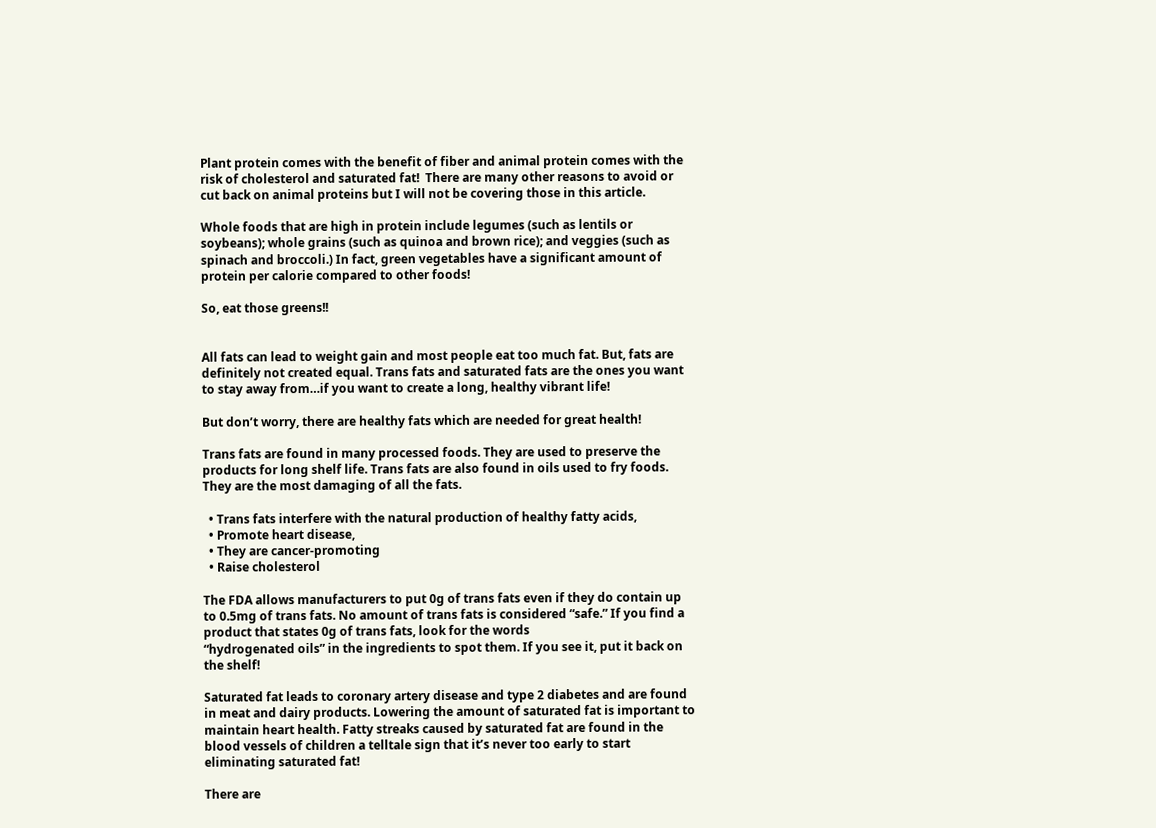Plant protein comes with the benefit of fiber and animal protein comes with the risk of cholesterol and saturated fat!  There are many other reasons to avoid or cut back on animal proteins but I will not be covering those in this article.

Whole foods that are high in protein include legumes (such as lentils or soybeans); whole grains (such as quinoa and brown rice); and veggies (such as spinach and broccoli.) In fact, green vegetables have a significant amount of protein per calorie compared to other foods!

So, eat those greens!!


All fats can lead to weight gain and most people eat too much fat. But, fats are definitely not created equal. Trans fats and saturated fats are the ones you want to stay away from…if you want to create a long, healthy vibrant life!

But don’t worry, there are healthy fats which are needed for great health!

Trans fats are found in many processed foods. They are used to preserve the products for long shelf life. Trans fats are also found in oils used to fry foods. They are the most damaging of all the fats.

  • Trans fats interfere with the natural production of healthy fatty acids,
  • Promote heart disease,
  • They are cancer-promoting
  • Raise cholesterol

The FDA allows manufacturers to put 0g of trans fats even if they do contain up to 0.5mg of trans fats. No amount of trans fats is considered “safe.” If you find a product that states 0g of trans fats, look for the words
“hydrogenated oils” in the ingredients to spot them. If you see it, put it back on the shelf!

Saturated fat leads to coronary artery disease and type 2 diabetes and are found in meat and dairy products. Lowering the amount of saturated fat is important to maintain heart health. Fatty streaks caused by saturated fat are found in the blood vessels of children a telltale sign that it’s never too early to start eliminating saturated fat!

There are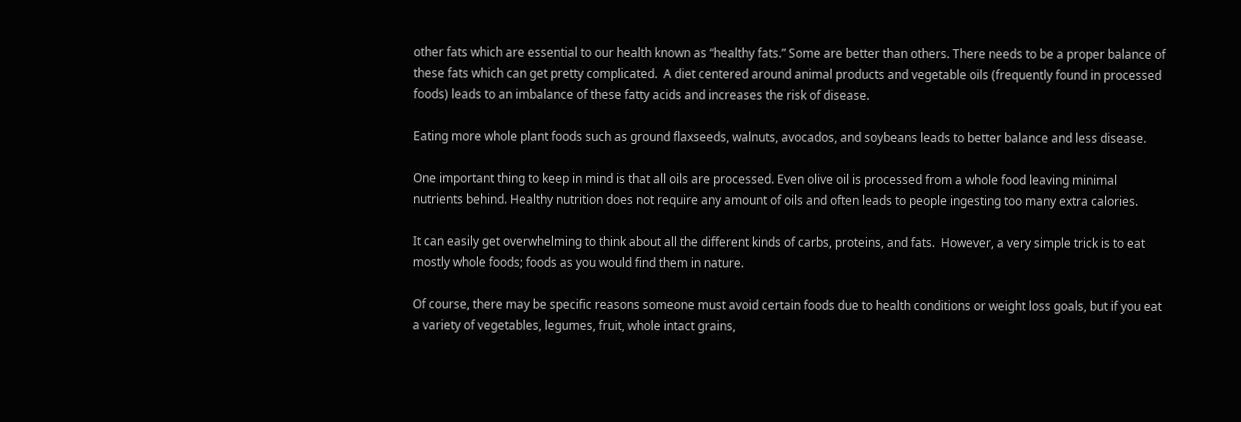other fats which are essential to our health known as “healthy fats.” Some are better than others. There needs to be a proper balance of these fats which can get pretty complicated.  A diet centered around animal products and vegetable oils (frequently found in processed
foods) leads to an imbalance of these fatty acids and increases the risk of disease.

Eating more whole plant foods such as ground flaxseeds, walnuts, avocados, and soybeans leads to better balance and less disease.

One important thing to keep in mind is that all oils are processed. Even olive oil is processed from a whole food leaving minimal nutrients behind. Healthy nutrition does not require any amount of oils and often leads to people ingesting too many extra calories.

It can easily get overwhelming to think about all the different kinds of carbs, proteins, and fats.  However, a very simple trick is to eat mostly whole foods; foods as you would find them in nature.

Of course, there may be specific reasons someone must avoid certain foods due to health conditions or weight loss goals, but if you eat a variety of vegetables, legumes, fruit, whole intact grains,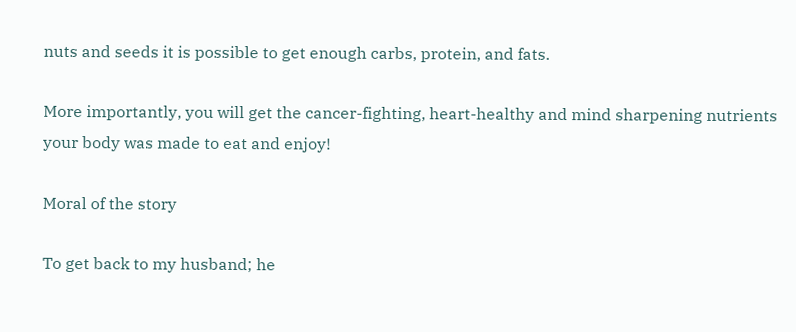nuts and seeds it is possible to get enough carbs, protein, and fats.

More importantly, you will get the cancer-fighting, heart-healthy and mind sharpening nutrients your body was made to eat and enjoy!

Moral of the story

To get back to my husband; he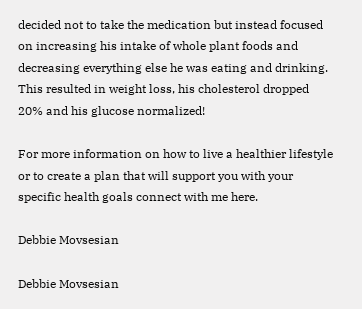decided not to take the medication but instead focused on increasing his intake of whole plant foods and decreasing everything else he was eating and drinking. This resulted in weight loss, his cholesterol dropped 20% and his glucose normalized!

For more information on how to live a healthier lifestyle or to create a plan that will support you with your specific health goals connect with me here.

Debbie Movsesian

Debbie Movsesian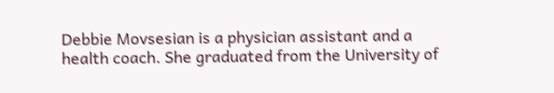Debbie Movsesian is a physician assistant and a health coach. She graduated from the University of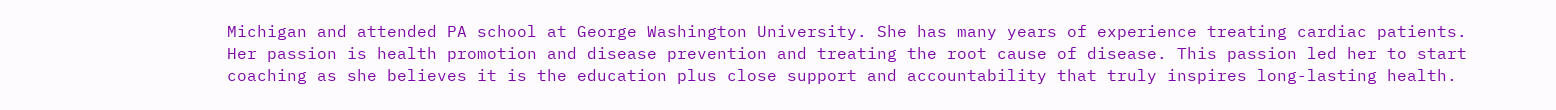Michigan and attended PA school at George Washington University. She has many years of experience treating cardiac patients. Her passion is health promotion and disease prevention and treating the root cause of disease. This passion led her to start coaching as she believes it is the education plus close support and accountability that truly inspires long-lasting health.